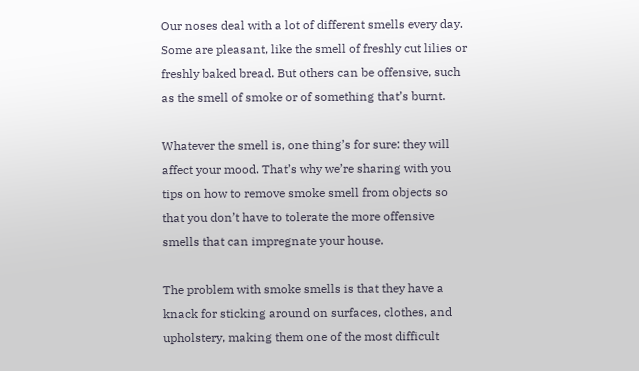Our noses deal with a lot of different smells every day. Some are pleasant, like the smell of freshly cut lilies or freshly baked bread. But others can be offensive, such as the smell of smoke or of something that’s burnt.

Whatever the smell is, one thing’s for sure: they will affect your mood. That’s why we’re sharing with you tips on how to remove smoke smell from objects so that you don’t have to tolerate the more offensive smells that can impregnate your house.

The problem with smoke smells is that they have a knack for sticking around on surfaces, clothes, and upholstery, making them one of the most difficult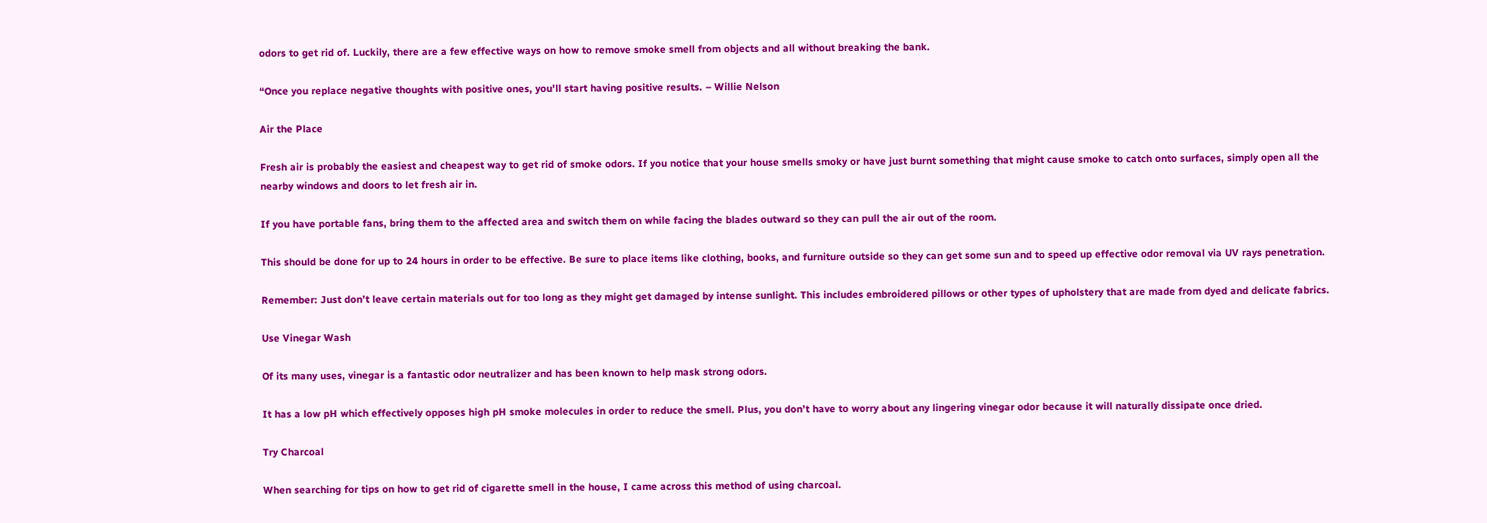odors to get rid of. Luckily, there are a few effective ways on how to remove smoke smell from objects and all without breaking the bank.

“Once you replace negative thoughts with positive ones, you'll start having positive results. – Willie Nelson

Air the Place

Fresh air is probably the easiest and cheapest way to get rid of smoke odors. If you notice that your house smells smoky or have just burnt something that might cause smoke to catch onto surfaces, simply open all the nearby windows and doors to let fresh air in.

If you have portable fans, bring them to the affected area and switch them on while facing the blades outward so they can pull the air out of the room.

This should be done for up to 24 hours in order to be effective. Be sure to place items like clothing, books, and furniture outside so they can get some sun and to speed up effective odor removal via UV rays penetration.

Remember: Just don’t leave certain materials out for too long as they might get damaged by intense sunlight. This includes embroidered pillows or other types of upholstery that are made from dyed and delicate fabrics.

Use Vinegar Wash

Of its many uses, vinegar is a fantastic odor neutralizer and has been known to help mask strong odors.

It has a low pH which effectively opposes high pH smoke molecules in order to reduce the smell. Plus, you don’t have to worry about any lingering vinegar odor because it will naturally dissipate once dried.

Try Charcoal

When searching for tips on how to get rid of cigarette smell in the house, I came across this method of using charcoal.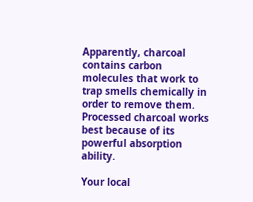Apparently, charcoal contains carbon molecules that work to trap smells chemically in order to remove them. Processed charcoal works best because of its powerful absorption ability.

Your local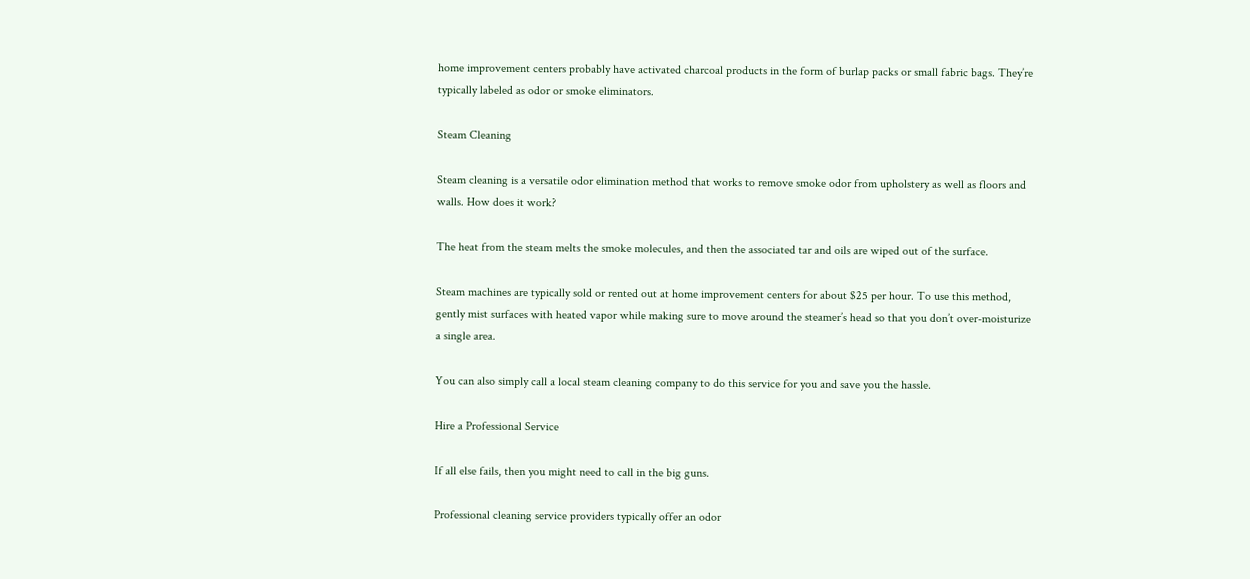home improvement centers probably have activated charcoal products in the form of burlap packs or small fabric bags. They’re typically labeled as odor or smoke eliminators.

Steam Cleaning

Steam cleaning is a versatile odor elimination method that works to remove smoke odor from upholstery as well as floors and walls. How does it work?

The heat from the steam melts the smoke molecules, and then the associated tar and oils are wiped out of the surface.

Steam machines are typically sold or rented out at home improvement centers for about $25 per hour. To use this method, gently mist surfaces with heated vapor while making sure to move around the steamer’s head so that you don’t over-moisturize a single area.

You can also simply call a local steam cleaning company to do this service for you and save you the hassle.

Hire a Professional Service

If all else fails, then you might need to call in the big guns.

Professional cleaning service providers typically offer an odor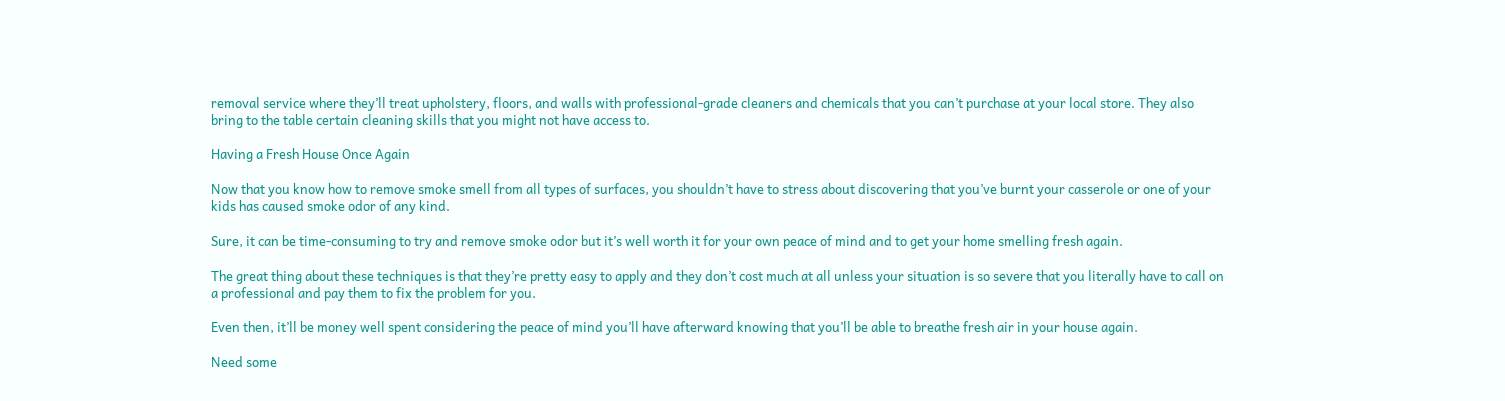removal service where they’ll treat upholstery, floors, and walls with professional-grade cleaners and chemicals that you can’t purchase at your local store. They also bring to the table certain cleaning skills that you might not have access to.

Having a Fresh House Once Again

Now that you know how to remove smoke smell from all types of surfaces, you shouldn’t have to stress about discovering that you’ve burnt your casserole or one of your kids has caused smoke odor of any kind.

Sure, it can be time-consuming to try and remove smoke odor but it’s well worth it for your own peace of mind and to get your home smelling fresh again.

The great thing about these techniques is that they’re pretty easy to apply and they don’t cost much at all unless your situation is so severe that you literally have to call on a professional and pay them to fix the problem for you.

Even then, it’ll be money well spent considering the peace of mind you’ll have afterward knowing that you’ll be able to breathe fresh air in your house again.

Need some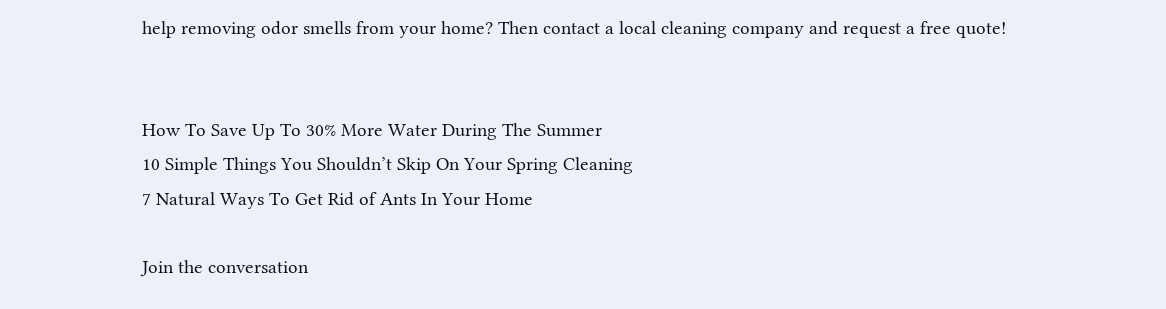help removing odor smells from your home? Then contact a local cleaning company and request a free quote!


How To Save Up To 30% More Water During The Summer
10 Simple Things You Shouldn’t Skip On Your Spring Cleaning
7 Natural Ways To Get Rid of Ants In Your Home

Join the conversation